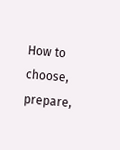How to choose, prepare,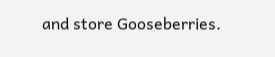and store Gooseberries.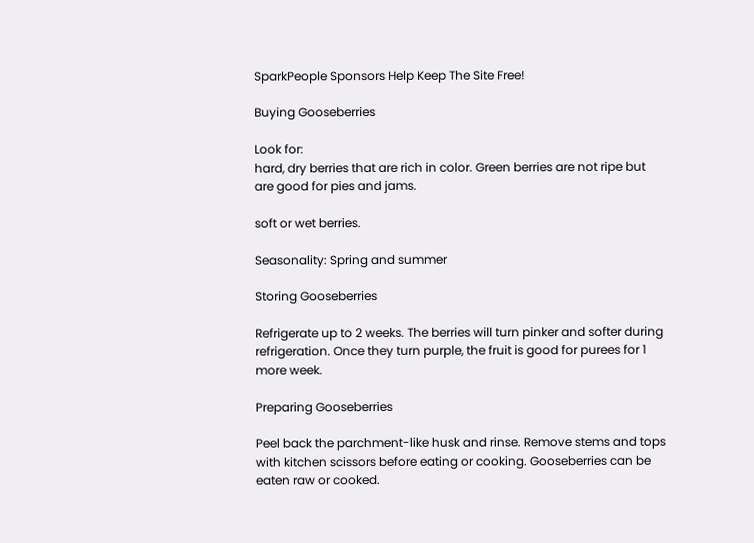SparkPeople Sponsors Help Keep The Site Free!

Buying Gooseberries

Look for:
hard, dry berries that are rich in color. Green berries are not ripe but are good for pies and jams.

soft or wet berries.

Seasonality: Spring and summer

Storing Gooseberries

Refrigerate up to 2 weeks. The berries will turn pinker and softer during refrigeration. Once they turn purple, the fruit is good for purees for 1 more week.

Preparing Gooseberries

Peel back the parchment-like husk and rinse. Remove stems and tops with kitchen scissors before eating or cooking. Gooseberries can be eaten raw or cooked.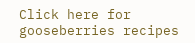Click here for gooseberries recipes